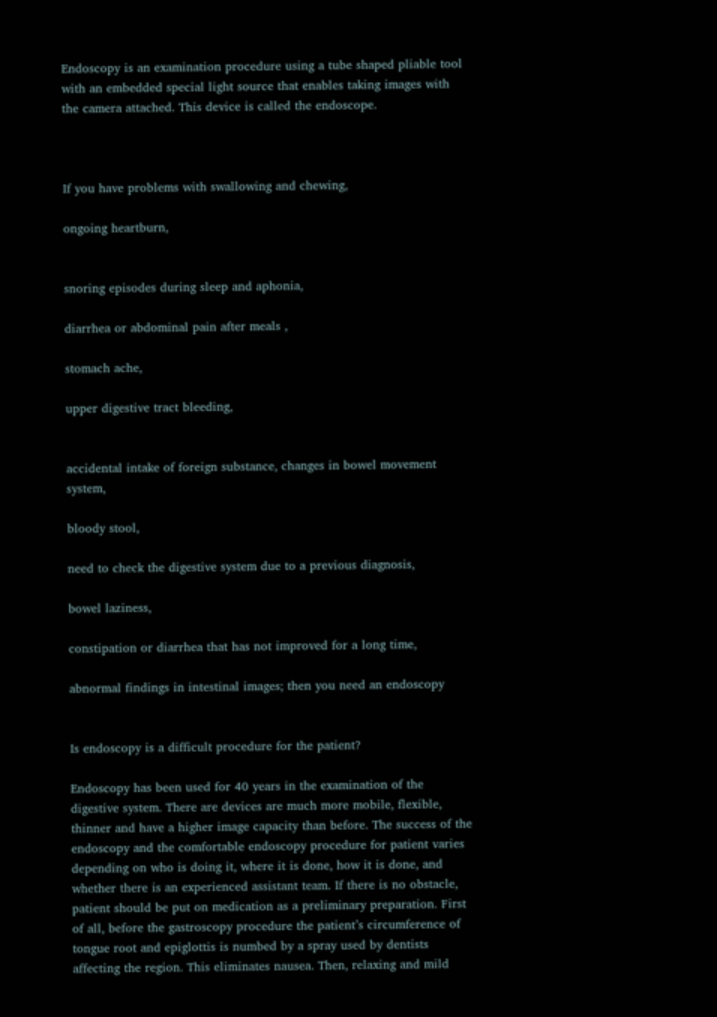Endoscopy is an examination procedure using a tube shaped pliable tool with an embedded special light source that enables taking images with the camera attached. This device is called the endoscope.



If you have problems with swallowing and chewing,

ongoing heartburn,


snoring episodes during sleep and aphonia,

diarrhea or abdominal pain after meals ,

stomach ache,

upper digestive tract bleeding,


accidental intake of foreign substance, changes in bowel movement system,

bloody stool,

need to check the digestive system due to a previous diagnosis,

bowel laziness,

constipation or diarrhea that has not improved for a long time,

abnormal findings in intestinal images; then you need an endoscopy


Is endoscopy is a difficult procedure for the patient?

Endoscopy has been used for 40 years in the examination of the digestive system. There are devices are much more mobile, flexible, thinner and have a higher image capacity than before. The success of the endoscopy and the comfortable endoscopy procedure for patient varies depending on who is doing it, where it is done, how it is done, and whether there is an experienced assistant team. If there is no obstacle, patient should be put on medication as a preliminary preparation. First of all, before the gastroscopy procedure the patient’s circumference of tongue root and epiglottis is numbed by a spray used by dentists affecting the region. This eliminates nausea. Then, relaxing and mild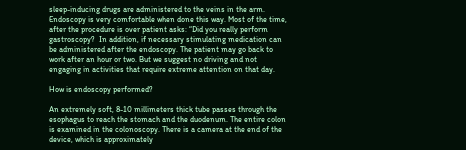sleep-inducing drugs are administered to the veins in the arm. Endoscopy is very comfortable when done this way. Most of the time, after the procedure is over patient asks: “Did you really perform gastroscopy?  In addition, if necessary stimulating medication can be administered after the endoscopy. The patient may go back to work after an hour or two. But we suggest no driving and not engaging in activities that require extreme attention on that day.

How is endoscopy performed?

An extremely soft, 8-10 millimeters thick tube passes through the esophagus to reach the stomach and the duodenum. The entire colon is examined in the colonoscopy. There is a camera at the end of the device, which is approximately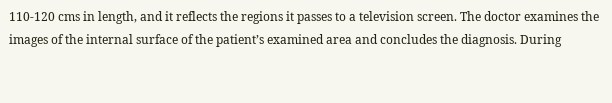110-120 cms in length, and it reflects the regions it passes to a television screen. The doctor examines the images of the internal surface of the patient’s examined area and concludes the diagnosis. During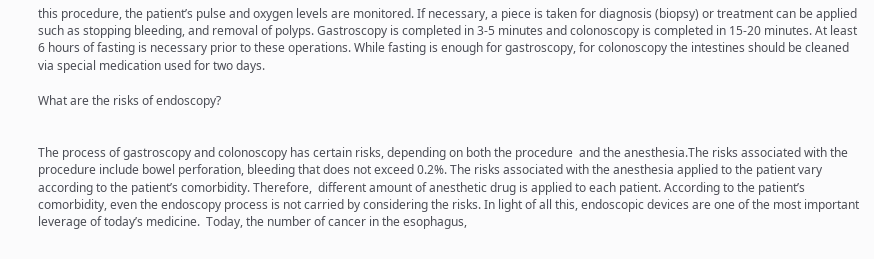this procedure, the patient’s pulse and oxygen levels are monitored. If necessary, a piece is taken for diagnosis (biopsy) or treatment can be applied such as stopping bleeding, and removal of polyps. Gastroscopy is completed in 3-5 minutes and colonoscopy is completed in 15-20 minutes. At least 6 hours of fasting is necessary prior to these operations. While fasting is enough for gastroscopy, for colonoscopy the intestines should be cleaned via special medication used for two days.

What are the risks of endoscopy?


The process of gastroscopy and colonoscopy has certain risks, depending on both the procedure  and the anesthesia.The risks associated with the procedure include bowel perforation, bleeding that does not exceed 0.2%. The risks associated with the anesthesia applied to the patient vary according to the patient’s comorbidity. Therefore,  different amount of anesthetic drug is applied to each patient. According to the patient’s comorbidity, even the endoscopy process is not carried by considering the risks. In light of all this, endoscopic devices are one of the most important leverage of today’s medicine.  Today, the number of cancer in the esophagus,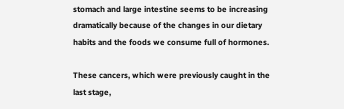stomach and large intestine seems to be increasing dramatically because of the changes in our dietary habits and the foods we consume full of hormones.

These cancers, which were previously caught in the last stage,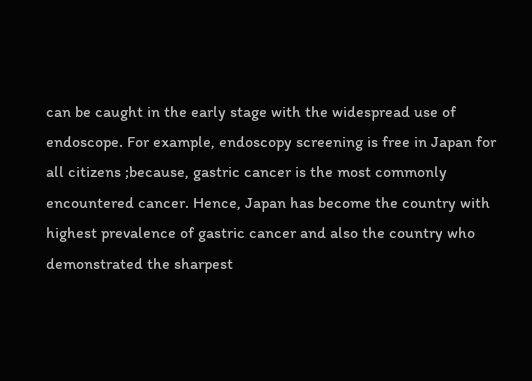can be caught in the early stage with the widespread use of endoscope. For example, endoscopy screening is free in Japan for all citizens ;because, gastric cancer is the most commonly encountered cancer. Hence, Japan has become the country with highest prevalence of gastric cancer and also the country who demonstrated the sharpest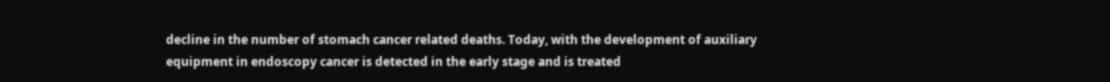decline in the number of stomach cancer related deaths. Today, with the development of auxiliary equipment in endoscopy cancer is detected in the early stage and is treated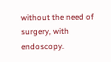without the need of surgery, with endoscopy.